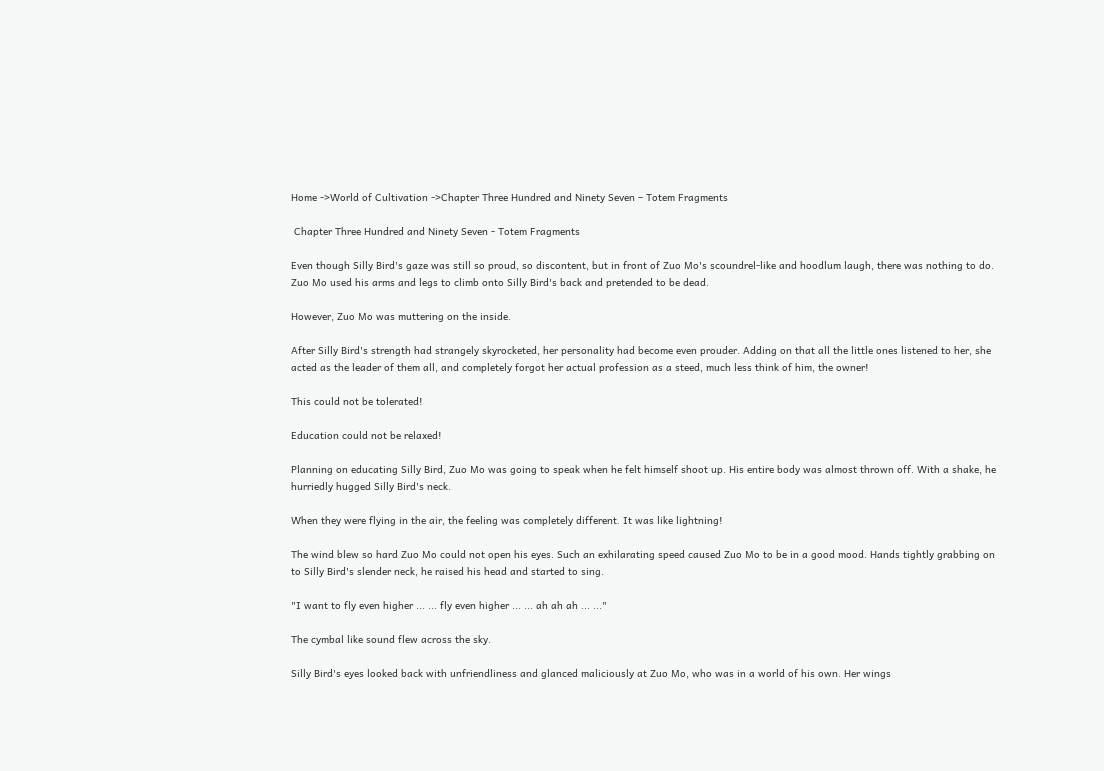Home ->World of Cultivation ->Chapter Three Hundred and Ninety Seven – Totem Fragments

 Chapter Three Hundred and Ninety Seven - Totem Fragments

Even though Silly Bird's gaze was still so proud, so discontent, but in front of Zuo Mo's scoundrel-like and hoodlum laugh, there was nothing to do. Zuo Mo used his arms and legs to climb onto Silly Bird's back and pretended to be dead.

However, Zuo Mo was muttering on the inside.

After Silly Bird's strength had strangely skyrocketed, her personality had become even prouder. Adding on that all the little ones listened to her, she acted as the leader of them all, and completely forgot her actual profession as a steed, much less think of him, the owner!

This could not be tolerated!

Education could not be relaxed!

Planning on educating Silly Bird, Zuo Mo was going to speak when he felt himself shoot up. His entire body was almost thrown off. With a shake, he hurriedly hugged Silly Bird's neck.

When they were flying in the air, the feeling was completely different. It was like lightning!

The wind blew so hard Zuo Mo could not open his eyes. Such an exhilarating speed caused Zuo Mo to be in a good mood. Hands tightly grabbing on to Silly Bird's slender neck, he raised his head and started to sing.

"I want to fly even higher ... ... fly even higher ... ... ah ah ah ... ..."

The cymbal like sound flew across the sky.

Silly Bird's eyes looked back with unfriendliness and glanced maliciously at Zuo Mo, who was in a world of his own. Her wings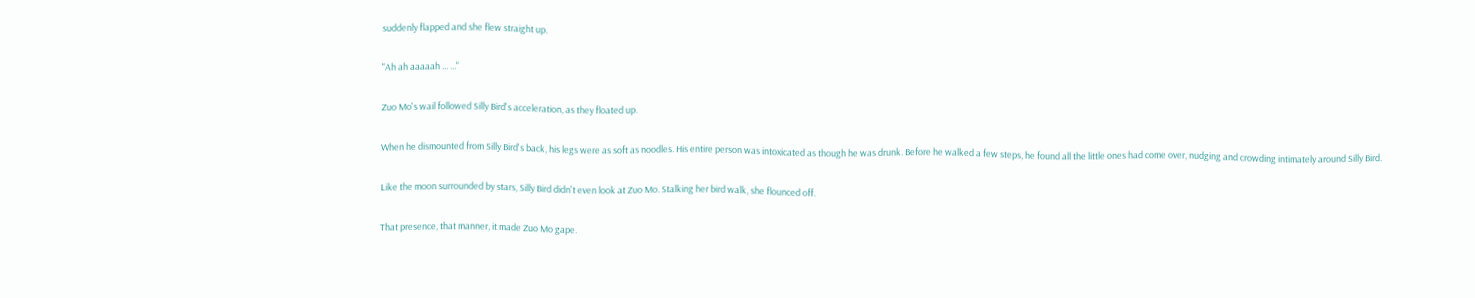suddenly flapped and she flew straight up.

"Ah ah aaaaah ... ..."

Zuo Mo's wail followed Silly Bird's acceleration, as they floated up.

When he dismounted from Silly Bird's back, his legs were as soft as noodles. His entire person was intoxicated as though he was drunk. Before he walked a few steps, he found all the little ones had come over, nudging and crowding intimately around Silly Bird.

Like the moon surrounded by stars, Silly Bird didn't even look at Zuo Mo. Stalking her bird walk, she flounced off.

That presence, that manner, it made Zuo Mo gape.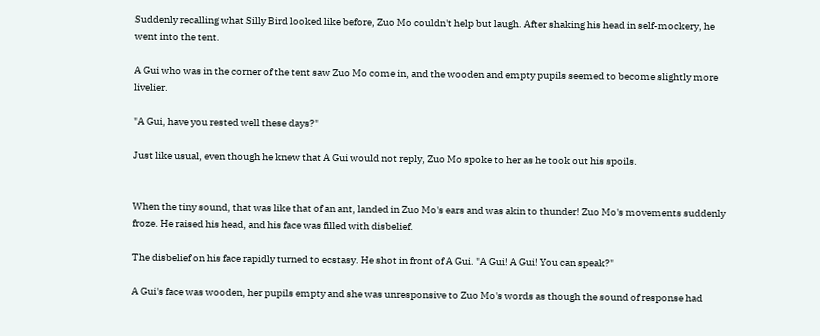Suddenly recalling what Silly Bird looked like before, Zuo Mo couldn't help but laugh. After shaking his head in self-mockery, he went into the tent.

A Gui who was in the corner of the tent saw Zuo Mo come in, and the wooden and empty pupils seemed to become slightly more livelier.

"A Gui, have you rested well these days?"

Just like usual, even though he knew that A Gui would not reply, Zuo Mo spoke to her as he took out his spoils.


When the tiny sound, that was like that of an ant, landed in Zuo Mo's ears and was akin to thunder! Zuo Mo's movements suddenly froze. He raised his head, and his face was filled with disbelief.

The disbelief on his face rapidly turned to ecstasy. He shot in front of A Gui. "A Gui! A Gui! You can speak?"

A Gui's face was wooden, her pupils empty and she was unresponsive to Zuo Mo's words as though the sound of response had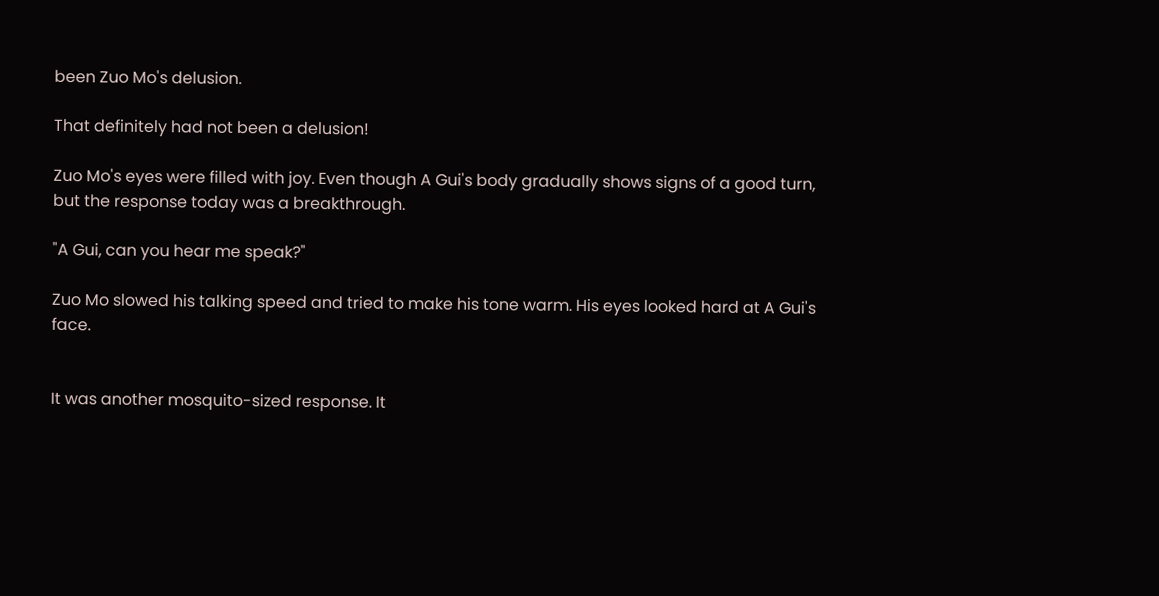been Zuo Mo's delusion.

That definitely had not been a delusion!

Zuo Mo's eyes were filled with joy. Even though A Gui's body gradually shows signs of a good turn, but the response today was a breakthrough.

"A Gui, can you hear me speak?"

Zuo Mo slowed his talking speed and tried to make his tone warm. His eyes looked hard at A Gui's face.


It was another mosquito-sized response. It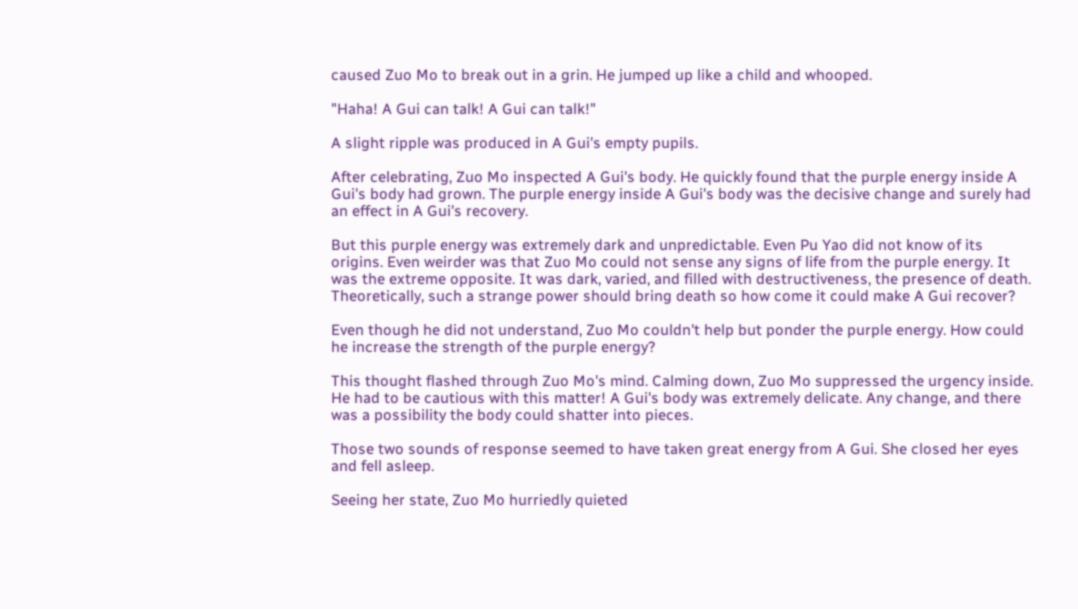caused Zuo Mo to break out in a grin. He jumped up like a child and whooped.

"Haha! A Gui can talk! A Gui can talk!"

A slight ripple was produced in A Gui's empty pupils.

After celebrating, Zuo Mo inspected A Gui's body. He quickly found that the purple energy inside A Gui's body had grown. The purple energy inside A Gui's body was the decisive change and surely had an effect in A Gui's recovery.

But this purple energy was extremely dark and unpredictable. Even Pu Yao did not know of its origins. Even weirder was that Zuo Mo could not sense any signs of life from the purple energy. It was the extreme opposite. It was dark, varied, and filled with destructiveness, the presence of death. Theoretically, such a strange power should bring death so how come it could make A Gui recover?

Even though he did not understand, Zuo Mo couldn't help but ponder the purple energy. How could he increase the strength of the purple energy?

This thought flashed through Zuo Mo's mind. Calming down, Zuo Mo suppressed the urgency inside. He had to be cautious with this matter! A Gui's body was extremely delicate. Any change, and there was a possibility the body could shatter into pieces.

Those two sounds of response seemed to have taken great energy from A Gui. She closed her eyes and fell asleep.

Seeing her state, Zuo Mo hurriedly quieted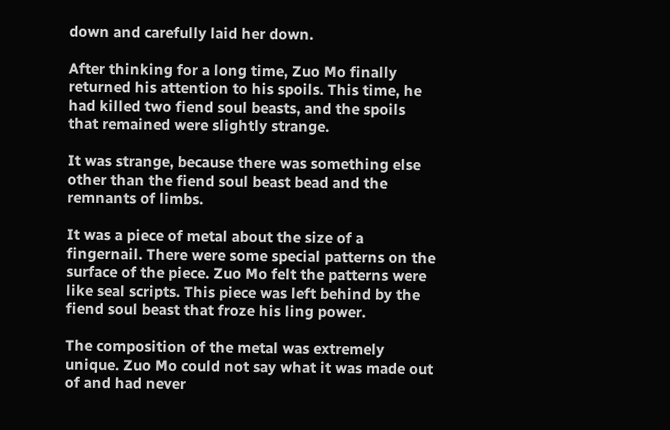down and carefully laid her down.

After thinking for a long time, Zuo Mo finally returned his attention to his spoils. This time, he had killed two fiend soul beasts, and the spoils that remained were slightly strange.

It was strange, because there was something else other than the fiend soul beast bead and the remnants of limbs.

It was a piece of metal about the size of a fingernail. There were some special patterns on the surface of the piece. Zuo Mo felt the patterns were like seal scripts. This piece was left behind by the fiend soul beast that froze his ling power.

The composition of the metal was extremely unique. Zuo Mo could not say what it was made out of and had never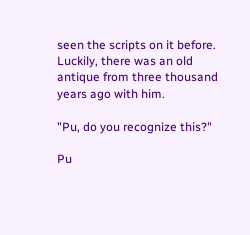seen the scripts on it before. Luckily, there was an old antique from three thousand years ago with him.

"Pu, do you recognize this?"

Pu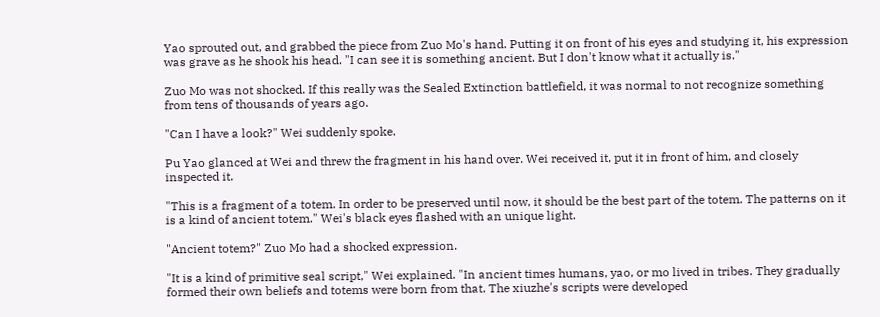Yao sprouted out, and grabbed the piece from Zuo Mo's hand. Putting it on front of his eyes and studying it, his expression was grave as he shook his head. "I can see it is something ancient. But I don't know what it actually is."

Zuo Mo was not shocked. If this really was the Sealed Extinction battlefield, it was normal to not recognize something from tens of thousands of years ago.

"Can I have a look?" Wei suddenly spoke.

Pu Yao glanced at Wei and threw the fragment in his hand over. Wei received it, put it in front of him, and closely inspected it.

"This is a fragment of a totem. In order to be preserved until now, it should be the best part of the totem. The patterns on it is a kind of ancient totem." Wei's black eyes flashed with an unique light.

"Ancient totem?" Zuo Mo had a shocked expression.

"It is a kind of primitive seal script," Wei explained. "In ancient times humans, yao, or mo lived in tribes. They gradually formed their own beliefs and totems were born from that. The xiuzhe's scripts were developed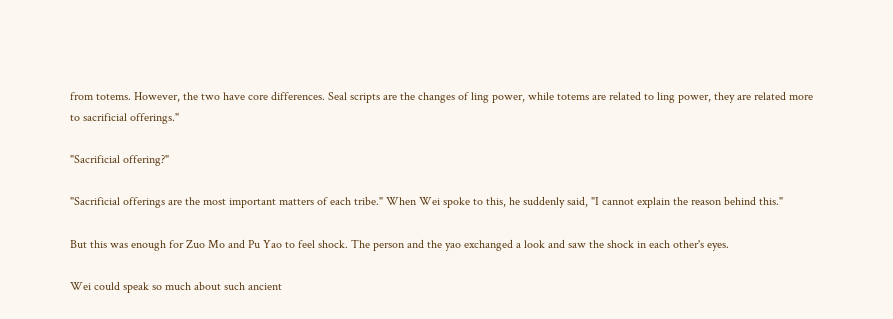from totems. However, the two have core differences. Seal scripts are the changes of ling power, while totems are related to ling power, they are related more to sacrificial offerings."

"Sacrificial offering?"

"Sacrificial offerings are the most important matters of each tribe." When Wei spoke to this, he suddenly said, "I cannot explain the reason behind this."

But this was enough for Zuo Mo and Pu Yao to feel shock. The person and the yao exchanged a look and saw the shock in each other's eyes.

Wei could speak so much about such ancient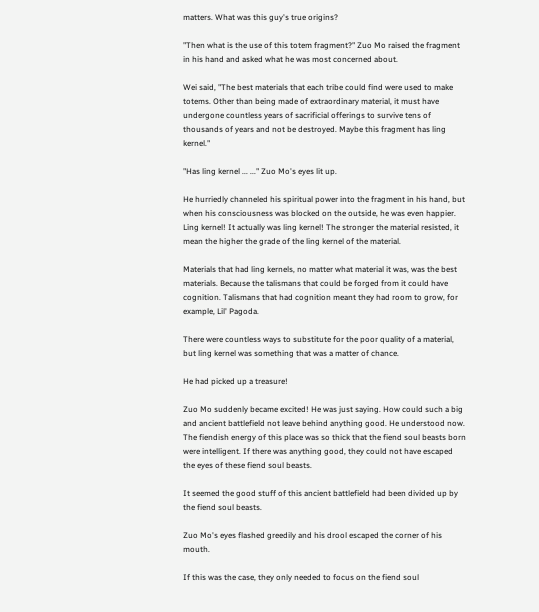matters. What was this guy's true origins?

"Then what is the use of this totem fragment?" Zuo Mo raised the fragment in his hand and asked what he was most concerned about.

Wei said, "The best materials that each tribe could find were used to make totems. Other than being made of extraordinary material, it must have undergone countless years of sacrificial offerings to survive tens of thousands of years and not be destroyed. Maybe this fragment has ling kernel."

"Has ling kernel ... ..." Zuo Mo's eyes lit up.

He hurriedly channeled his spiritual power into the fragment in his hand, but when his consciousness was blocked on the outside, he was even happier. Ling kernel! It actually was ling kernel! The stronger the material resisted, it mean the higher the grade of the ling kernel of the material.

Materials that had ling kernels, no matter what material it was, was the best materials. Because the talismans that could be forged from it could have cognition. Talismans that had cognition meant they had room to grow, for example, Lil' Pagoda.

There were countless ways to substitute for the poor quality of a material, but ling kernel was something that was a matter of chance.

He had picked up a treasure!

Zuo Mo suddenly became excited! He was just saying. How could such a big and ancient battlefield not leave behind anything good. He understood now. The fiendish energy of this place was so thick that the fiend soul beasts born were intelligent. If there was anything good, they could not have escaped the eyes of these fiend soul beasts.

It seemed the good stuff of this ancient battlefield had been divided up by the fiend soul beasts.

Zuo Mo's eyes flashed greedily and his drool escaped the corner of his mouth.

If this was the case, they only needed to focus on the fiend soul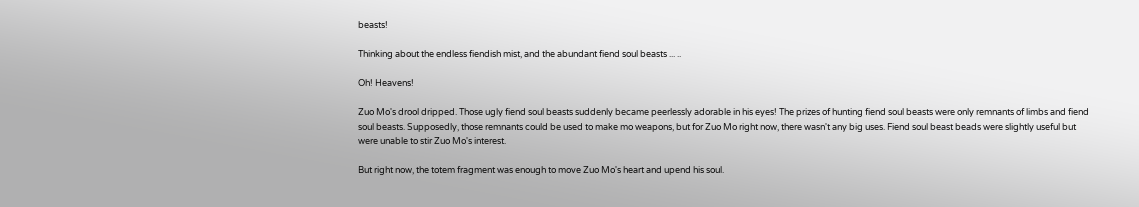beasts!

Thinking about the endless fiendish mist, and the abundant fiend soul beasts ... ..

Oh! Heavens!

Zuo Mo's drool dripped. Those ugly fiend soul beasts suddenly became peerlessly adorable in his eyes! The prizes of hunting fiend soul beasts were only remnants of limbs and fiend soul beasts. Supposedly, those remnants could be used to make mo weapons, but for Zuo Mo right now, there wasn't any big uses. Fiend soul beast beads were slightly useful but were unable to stir Zuo Mo's interest.

But right now, the totem fragment was enough to move Zuo Mo's heart and upend his soul.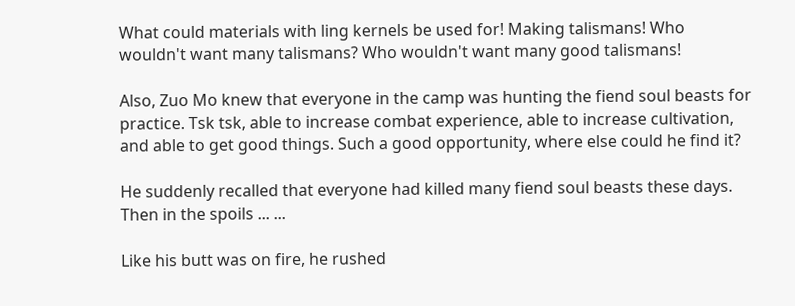What could materials with ling kernels be used for! Making talismans! Who wouldn't want many talismans? Who wouldn't want many good talismans!

Also, Zuo Mo knew that everyone in the camp was hunting the fiend soul beasts for practice. Tsk tsk, able to increase combat experience, able to increase cultivation, and able to get good things. Such a good opportunity, where else could he find it?

He suddenly recalled that everyone had killed many fiend soul beasts these days. Then in the spoils ... ...

Like his butt was on fire, he rushed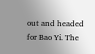out and headed for Bao Yi. The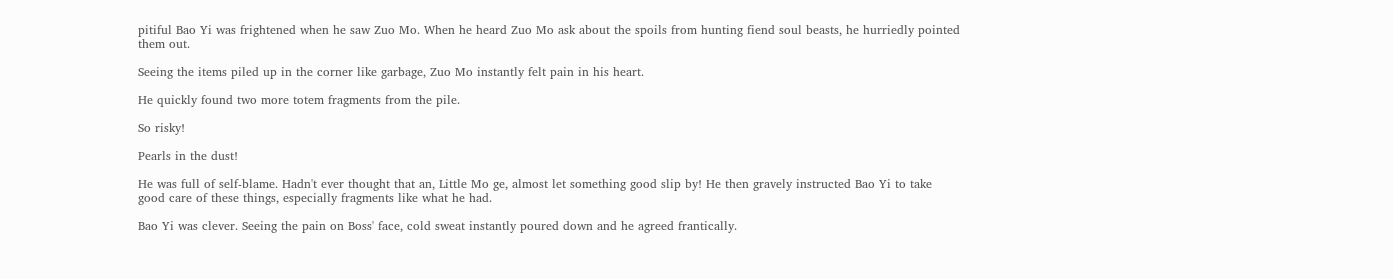pitiful Bao Yi was frightened when he saw Zuo Mo. When he heard Zuo Mo ask about the spoils from hunting fiend soul beasts, he hurriedly pointed them out.

Seeing the items piled up in the corner like garbage, Zuo Mo instantly felt pain in his heart.

He quickly found two more totem fragments from the pile.

So risky!

Pearls in the dust!

He was full of self-blame. Hadn't ever thought that an, Little Mo ge, almost let something good slip by! He then gravely instructed Bao Yi to take good care of these things, especially fragments like what he had.

Bao Yi was clever. Seeing the pain on Boss' face, cold sweat instantly poured down and he agreed frantically.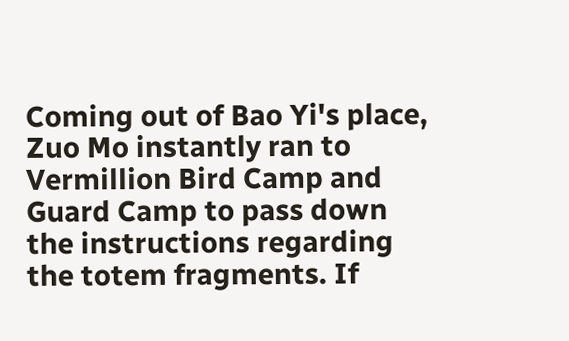Coming out of Bao Yi's place, Zuo Mo instantly ran to Vermillion Bird Camp and Guard Camp to pass down the instructions regarding the totem fragments. If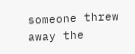someone threw away the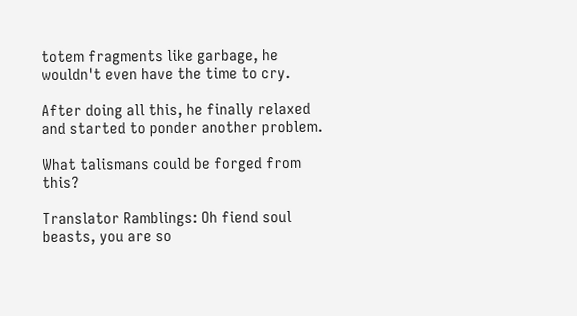totem fragments like garbage, he wouldn't even have the time to cry.

After doing all this, he finally relaxed and started to ponder another problem.

What talismans could be forged from this?

Translator Ramblings: Oh fiend soul beasts, you are so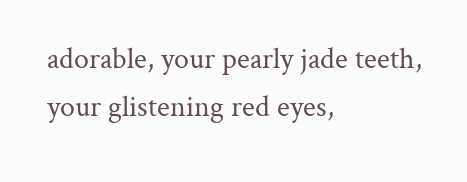adorable, your pearly jade teeth, your glistening red eyes,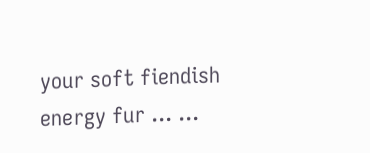your soft fiendish energy fur ... ...